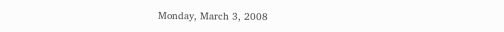Monday, March 3, 2008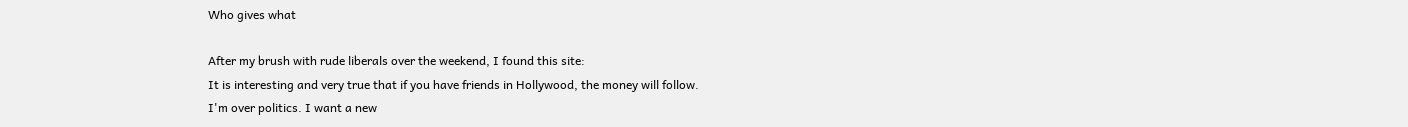Who gives what

After my brush with rude liberals over the weekend, I found this site:
It is interesting and very true that if you have friends in Hollywood, the money will follow.
I'm over politics. I want a new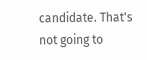candidate. That's not going to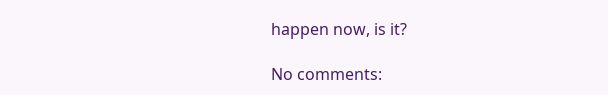happen now, is it?

No comments: